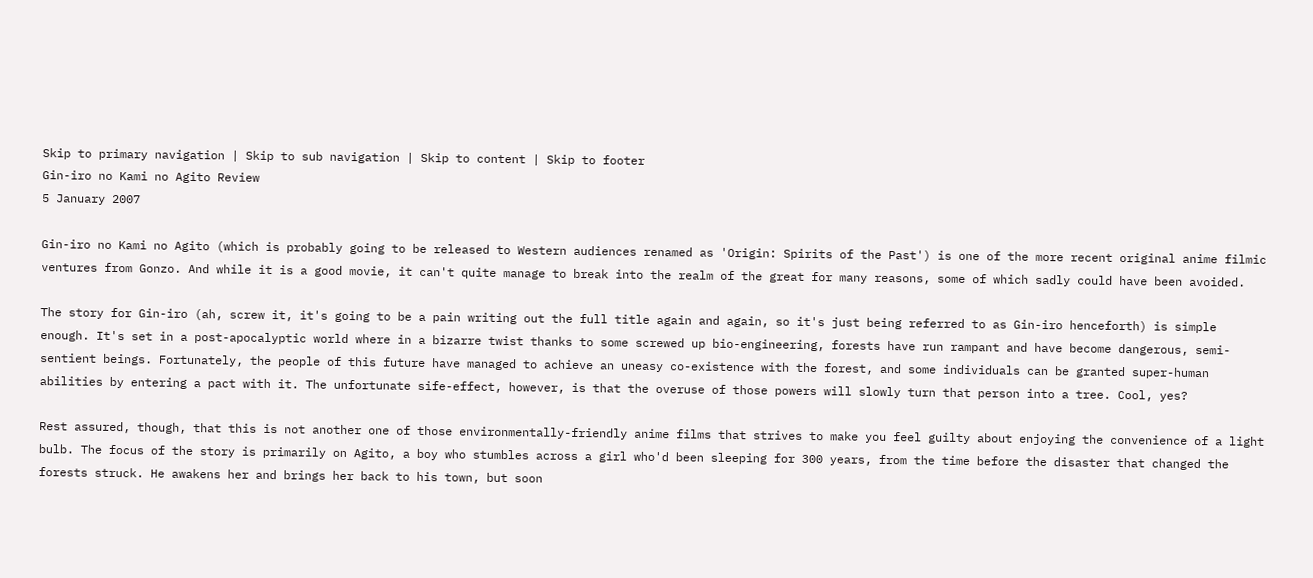Skip to primary navigation | Skip to sub navigation | Skip to content | Skip to footer
Gin-iro no Kami no Agito Review
5 January 2007

Gin-iro no Kami no Agito (which is probably going to be released to Western audiences renamed as 'Origin: Spirits of the Past') is one of the more recent original anime filmic ventures from Gonzo. And while it is a good movie, it can't quite manage to break into the realm of the great for many reasons, some of which sadly could have been avoided.

The story for Gin-iro (ah, screw it, it's going to be a pain writing out the full title again and again, so it's just being referred to as Gin-iro henceforth) is simple enough. It's set in a post-apocalyptic world where in a bizarre twist thanks to some screwed up bio-engineering, forests have run rampant and have become dangerous, semi-sentient beings. Fortunately, the people of this future have managed to achieve an uneasy co-existence with the forest, and some individuals can be granted super-human abilities by entering a pact with it. The unfortunate sife-effect, however, is that the overuse of those powers will slowly turn that person into a tree. Cool, yes?

Rest assured, though, that this is not another one of those environmentally-friendly anime films that strives to make you feel guilty about enjoying the convenience of a light bulb. The focus of the story is primarily on Agito, a boy who stumbles across a girl who'd been sleeping for 300 years, from the time before the disaster that changed the forests struck. He awakens her and brings her back to his town, but soon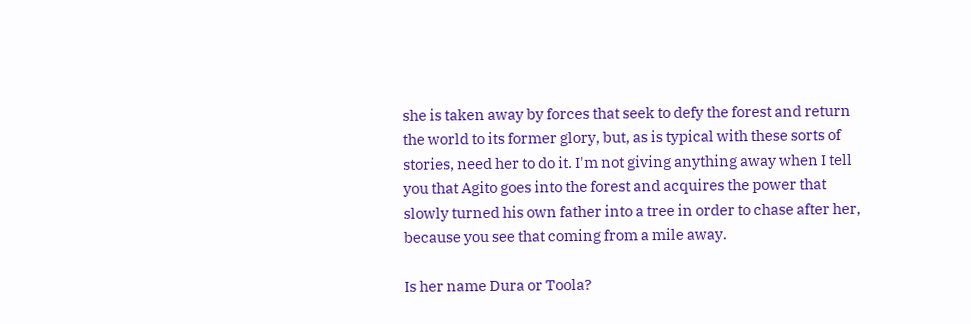she is taken away by forces that seek to defy the forest and return the world to its former glory, but, as is typical with these sorts of stories, need her to do it. I'm not giving anything away when I tell you that Agito goes into the forest and acquires the power that slowly turned his own father into a tree in order to chase after her, because you see that coming from a mile away.

Is her name Dura or Toola?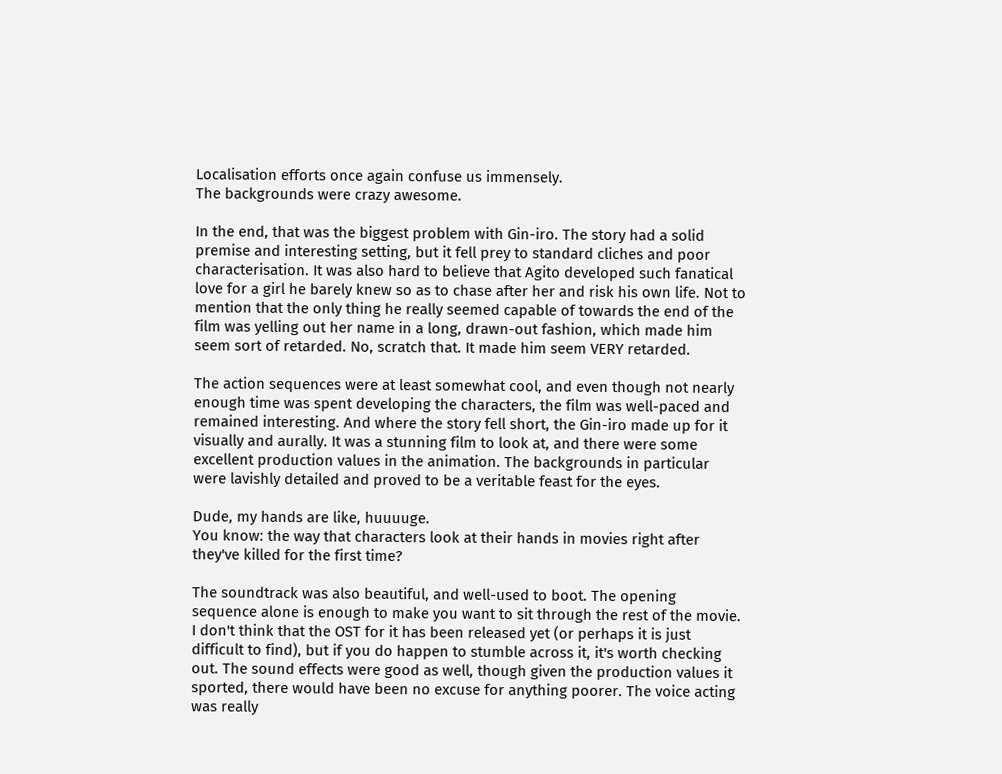Localisation efforts once again confuse us immensely.
The backgrounds were crazy awesome.

In the end, that was the biggest problem with Gin-iro. The story had a solid premise and interesting setting, but it fell prey to standard cliches and poor characterisation. It was also hard to believe that Agito developed such fanatical love for a girl he barely knew so as to chase after her and risk his own life. Not to mention that the only thing he really seemed capable of towards the end of the film was yelling out her name in a long, drawn-out fashion, which made him seem sort of retarded. No, scratch that. It made him seem VERY retarded.

The action sequences were at least somewhat cool, and even though not nearly enough time was spent developing the characters, the film was well-paced and remained interesting. And where the story fell short, the Gin-iro made up for it visually and aurally. It was a stunning film to look at, and there were some excellent production values in the animation. The backgrounds in particular were lavishly detailed and proved to be a veritable feast for the eyes.

Dude, my hands are like, huuuuge.
You know: the way that characters look at their hands in movies right after they've killed for the first time?

The soundtrack was also beautiful, and well-used to boot. The opening sequence alone is enough to make you want to sit through the rest of the movie. I don't think that the OST for it has been released yet (or perhaps it is just difficult to find), but if you do happen to stumble across it, it's worth checking out. The sound effects were good as well, though given the production values it sported, there would have been no excuse for anything poorer. The voice acting was really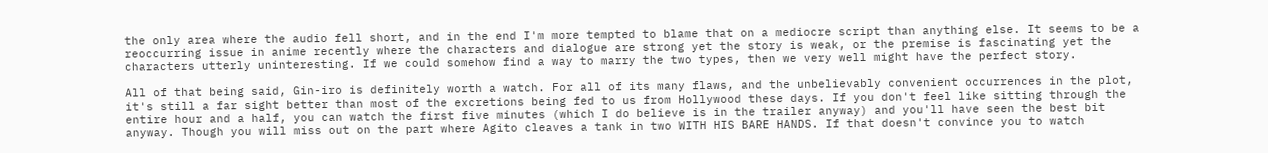the only area where the audio fell short, and in the end I'm more tempted to blame that on a mediocre script than anything else. It seems to be a reoccurring issue in anime recently where the characters and dialogue are strong yet the story is weak, or the premise is fascinating yet the characters utterly uninteresting. If we could somehow find a way to marry the two types, then we very well might have the perfect story.

All of that being said, Gin-iro is definitely worth a watch. For all of its many flaws, and the unbelievably convenient occurrences in the plot, it's still a far sight better than most of the excretions being fed to us from Hollywood these days. If you don't feel like sitting through the entire hour and a half, you can watch the first five minutes (which I do believe is in the trailer anyway) and you'll have seen the best bit anyway. Though you will miss out on the part where Agito cleaves a tank in two WITH HIS BARE HANDS. If that doesn't convince you to watch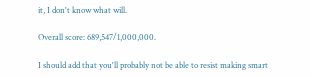it, I don't know what will.

Overall score: 689,547/1,000,000.

I should add that you'll probably not be able to resist making smart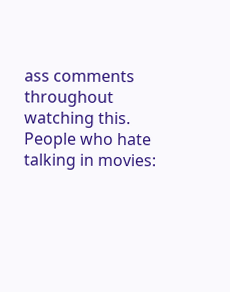ass comments throughout watching this. People who hate talking in movies: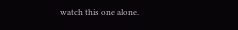watch this one alone.